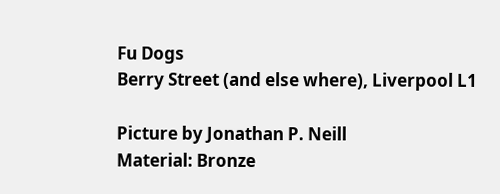Fu Dogs
Berry Street (and else where), Liverpool L1

Picture by Jonathan P. Neill
Material: Bronze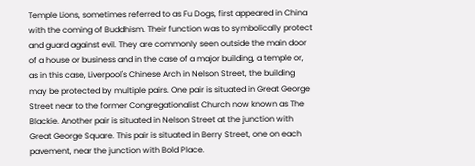Temple Lions, sometimes referred to as Fu Dogs, first appeared in China with the coming of Buddhism. Their function was to symbolically protect and guard against evil. They are commonly seen outside the main door of a house or business and in the case of a major building, a temple or, as in this case, Liverpool's Chinese Arch in Nelson Street, the building may be protected by multiple pairs. One pair is situated in Great George Street near to the former Congregationalist Church now known as The Blackie. Another pair is situated in Nelson Street at the junction with Great George Square. This pair is situated in Berry Street, one on each pavement, near the junction with Bold Place.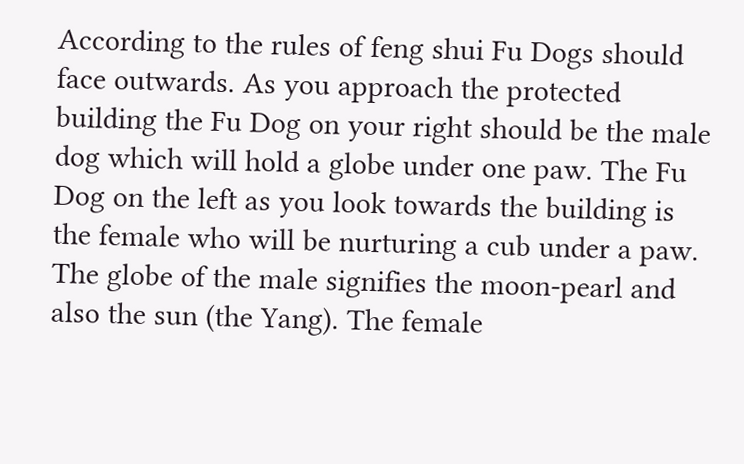According to the rules of feng shui Fu Dogs should face outwards. As you approach the protected building the Fu Dog on your right should be the male dog which will hold a globe under one paw. The Fu Dog on the left as you look towards the building is the female who will be nurturing a cub under a paw. The globe of the male signifies the moon-pearl and also the sun (the Yang). The female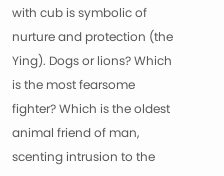with cub is symbolic of nurture and protection (the Ying). Dogs or lions? Which is the most fearsome fighter? Which is the oldest animal friend of man, scenting intrusion to the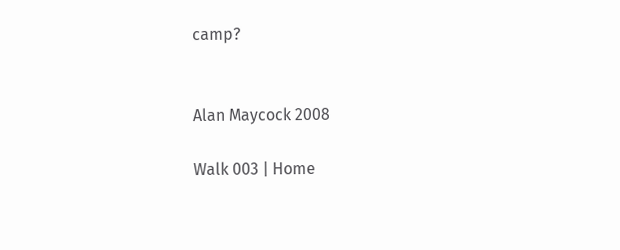camp?


Alan Maycock 2008

Walk 003 | Home